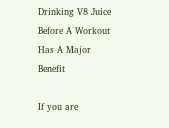Drinking V8 Juice Before A Workout Has A Major Benefit

If you are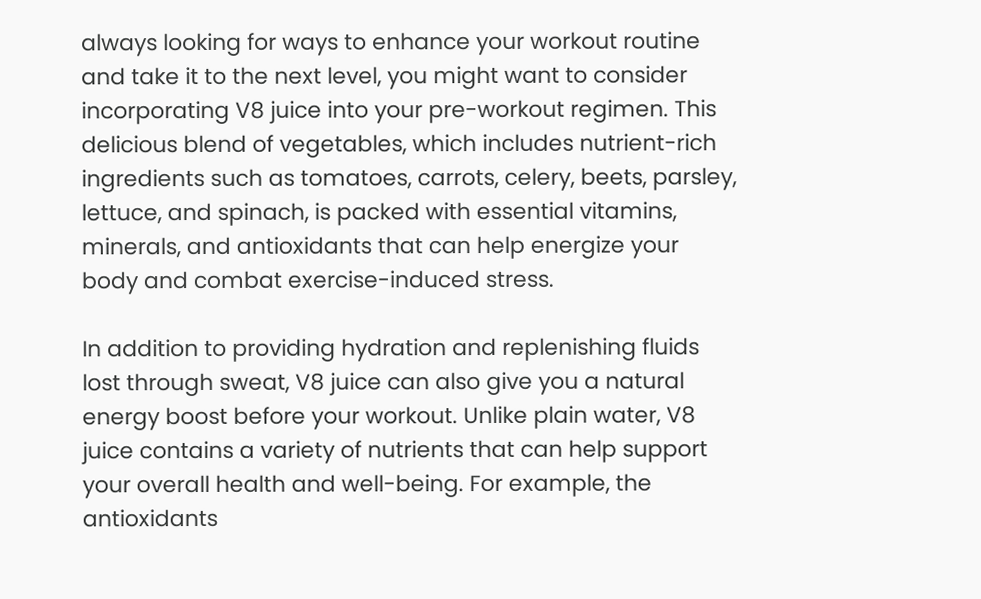always looking for ways to enhance your workout routine and take it to the next level, you might want to consider incorporating V8 juice into your pre-workout regimen. This delicious blend of vegetables, which includes nutrient-rich ingredients such as tomatoes, carrots, celery, beets, parsley, lettuce, and spinach, is packed with essential vitamins, minerals, and antioxidants that can help energize your body and combat exercise-induced stress.

In addition to providing hydration and replenishing fluids lost through sweat, V8 juice can also give you a natural energy boost before your workout. Unlike plain water, V8 juice contains a variety of nutrients that can help support your overall health and well-being. For example, the antioxidants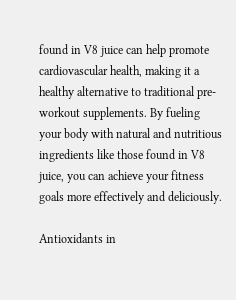found in V8 juice can help promote cardiovascular health, making it a healthy alternative to traditional pre-workout supplements. By fueling your body with natural and nutritious ingredients like those found in V8 juice, you can achieve your fitness goals more effectively and deliciously.

Antioxidants in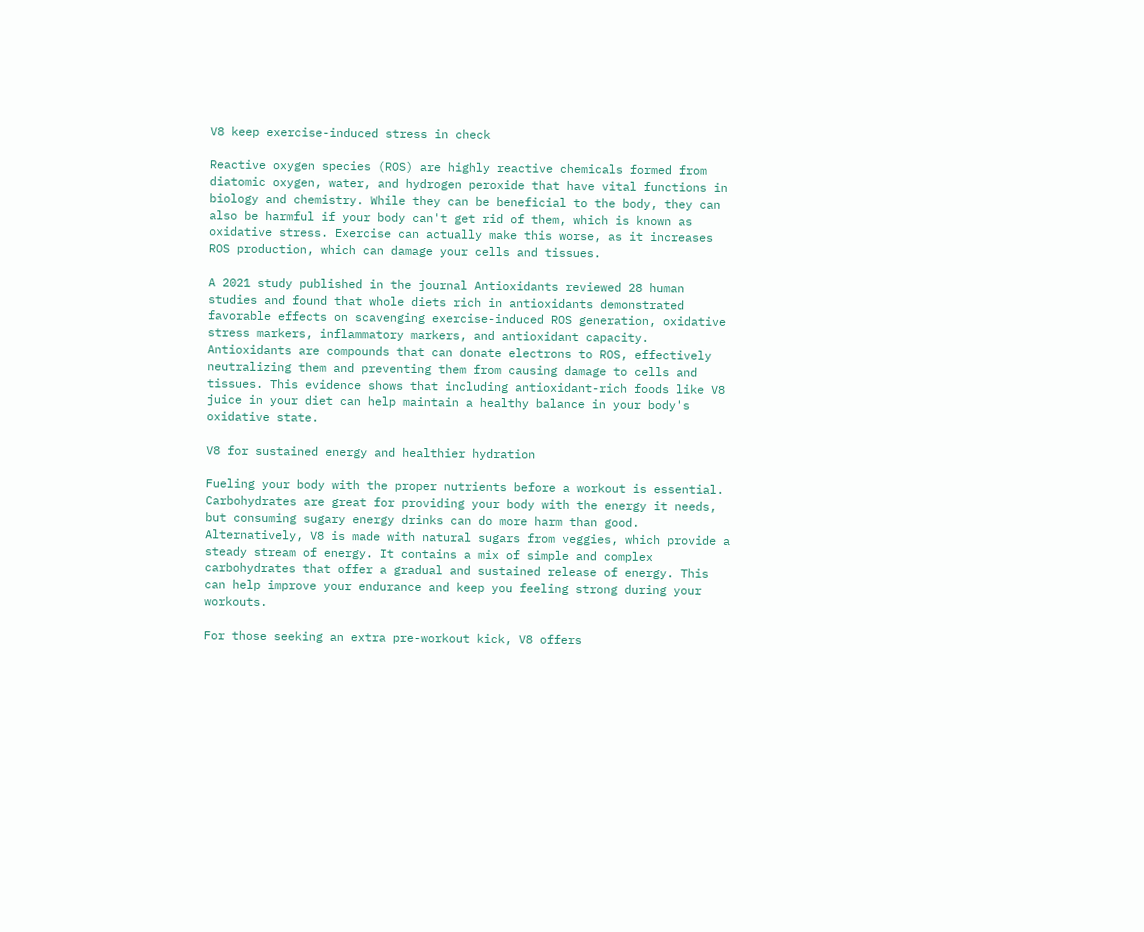V8 keep exercise-induced stress in check

Reactive oxygen species (ROS) are highly reactive chemicals formed from diatomic oxygen, water, and hydrogen peroxide that have vital functions in biology and chemistry. While they can be beneficial to the body, they can also be harmful if your body can't get rid of them, which is known as oxidative stress. Exercise can actually make this worse, as it increases ROS production, which can damage your cells and tissues.

A 2021 study published in the journal Antioxidants reviewed 28 human studies and found that whole diets rich in antioxidants demonstrated favorable effects on scavenging exercise-induced ROS generation, oxidative stress markers, inflammatory markers, and antioxidant capacity. Antioxidants are compounds that can donate electrons to ROS, effectively neutralizing them and preventing them from causing damage to cells and tissues. This evidence shows that including antioxidant-rich foods like V8 juice in your diet can help maintain a healthy balance in your body's oxidative state.

V8 for sustained energy and healthier hydration

Fueling your body with the proper nutrients before a workout is essential. Carbohydrates are great for providing your body with the energy it needs, but consuming sugary energy drinks can do more harm than good. Alternatively, V8 is made with natural sugars from veggies, which provide a steady stream of energy. It contains a mix of simple and complex carbohydrates that offer a gradual and sustained release of energy. This can help improve your endurance and keep you feeling strong during your workouts.

For those seeking an extra pre-workout kick, V8 offers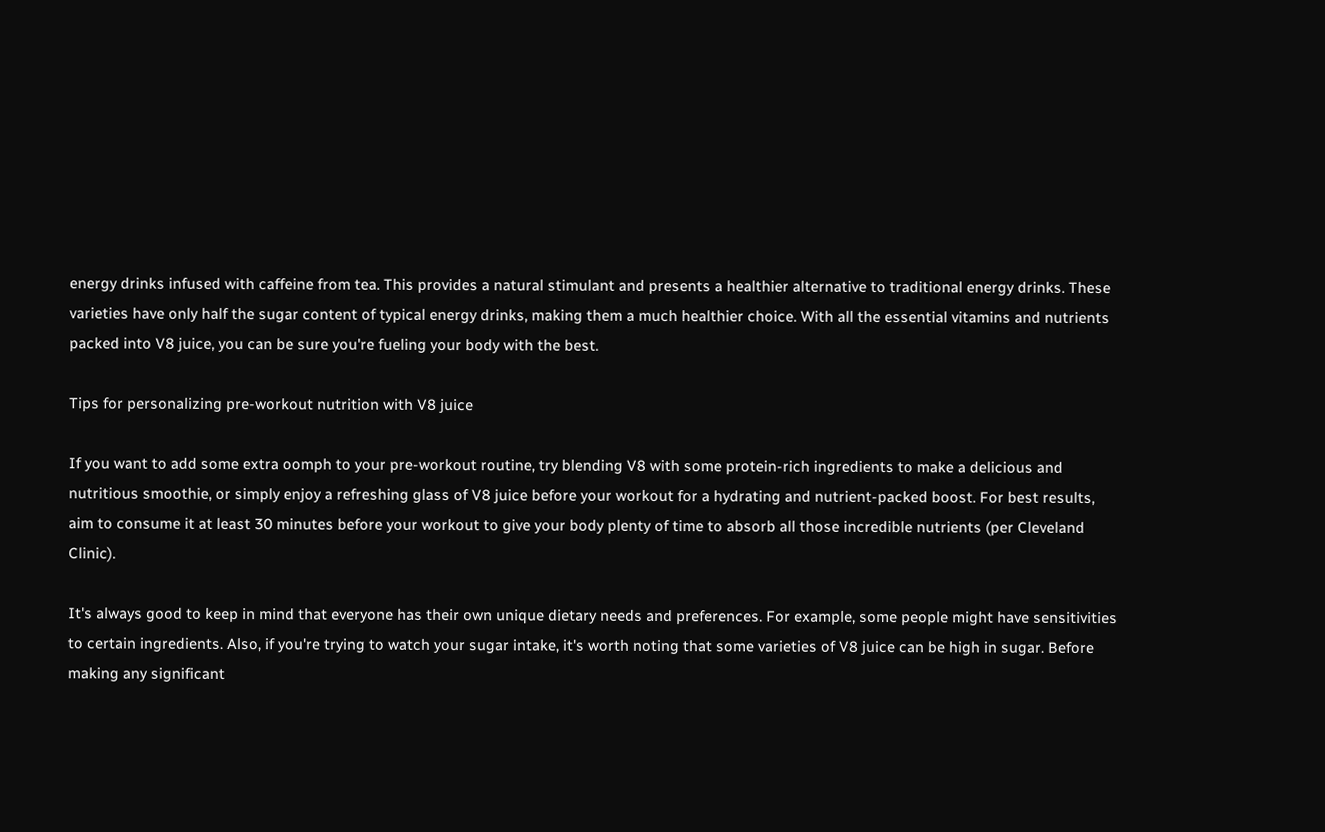energy drinks infused with caffeine from tea. This provides a natural stimulant and presents a healthier alternative to traditional energy drinks. These varieties have only half the sugar content of typical energy drinks, making them a much healthier choice. With all the essential vitamins and nutrients packed into V8 juice, you can be sure you're fueling your body with the best.

Tips for personalizing pre-workout nutrition with V8 juice

If you want to add some extra oomph to your pre-workout routine, try blending V8 with some protein-rich ingredients to make a delicious and nutritious smoothie, or simply enjoy a refreshing glass of V8 juice before your workout for a hydrating and nutrient-packed boost. For best results, aim to consume it at least 30 minutes before your workout to give your body plenty of time to absorb all those incredible nutrients (per Cleveland Clinic).

It's always good to keep in mind that everyone has their own unique dietary needs and preferences. For example, some people might have sensitivities to certain ingredients. Also, if you're trying to watch your sugar intake, it's worth noting that some varieties of V8 juice can be high in sugar. Before making any significant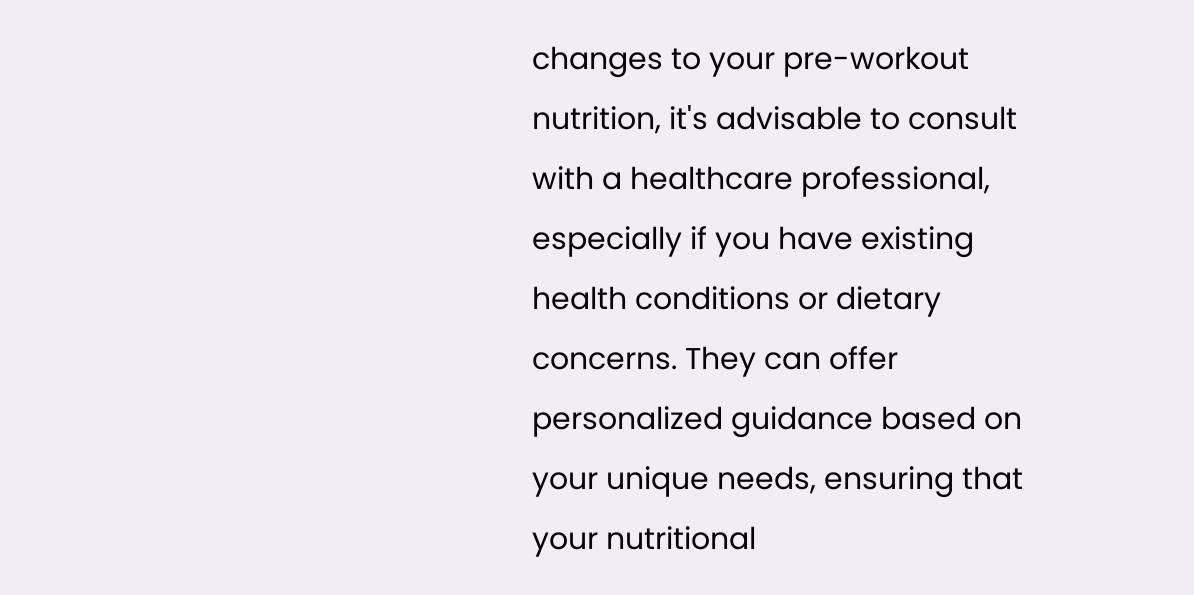changes to your pre-workout nutrition, it's advisable to consult with a healthcare professional, especially if you have existing health conditions or dietary concerns. They can offer personalized guidance based on your unique needs, ensuring that your nutritional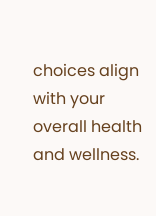choices align with your overall health and wellness.